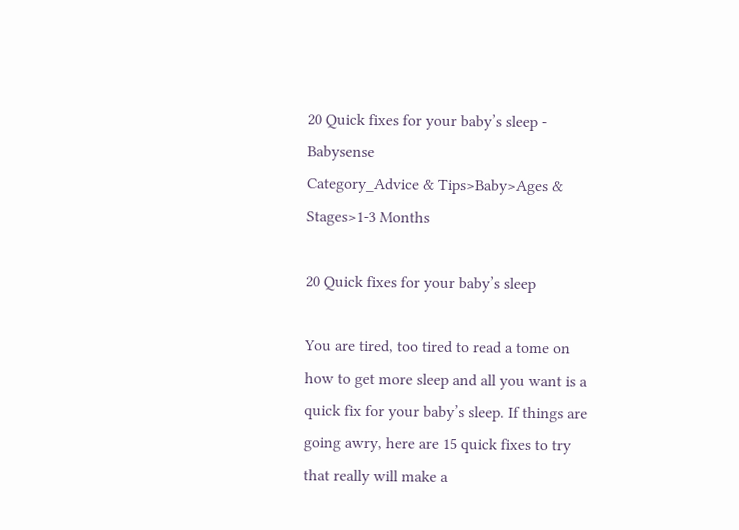20 Quick fixes for your baby’s sleep - Babysense
Category_Advice & Tips>Baby>Ages & Stages>1-3 Months

20 Quick fixes for your baby’s sleep

You are tired, too tired to read a tome on how to get more sleep and all you want is a quick fix for your baby’s sleep. If things are going awry, here are 15 quick fixes to try that really will make a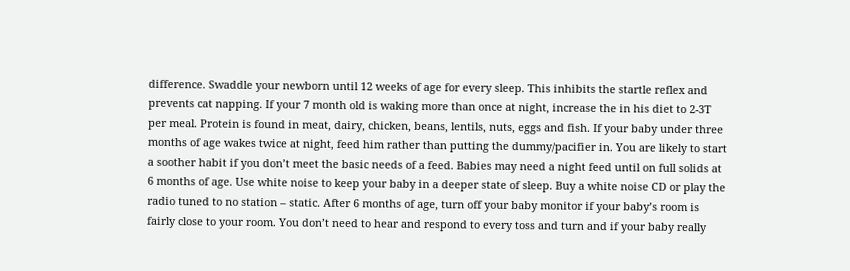difference. Swaddle your newborn until 12 weeks of age for every sleep. This inhibits the startle reflex and prevents cat napping. If your 7 month old is waking more than once at night, increase the in his diet to 2-3T per meal. Protein is found in meat, dairy, chicken, beans, lentils, nuts, eggs and fish. If your baby under three months of age wakes twice at night, feed him rather than putting the dummy/pacifier in. You are likely to start a soother habit if you don’t meet the basic needs of a feed. Babies may need a night feed until on full solids at 6 months of age. Use white noise to keep your baby in a deeper state of sleep. Buy a white noise CD or play the radio tuned to no station – static. After 6 months of age, turn off your baby monitor if your baby’s room is fairly close to your room. You don’t need to hear and respond to every toss and turn and if your baby really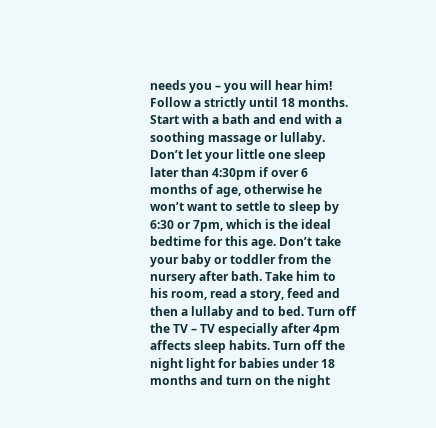needs you – you will hear him! Follow a strictly until 18 months. Start with a bath and end with a soothing massage or lullaby. Don’t let your little one sleep later than 4:30pm if over 6 months of age, otherwise he won’t want to settle to sleep by 6:30 or 7pm, which is the ideal bedtime for this age. Don’t take your baby or toddler from the nursery after bath. Take him to his room, read a story, feed and then a lullaby and to bed. Turn off the TV – TV especially after 4pm affects sleep habits. Turn off the night light for babies under 18 months and turn on the night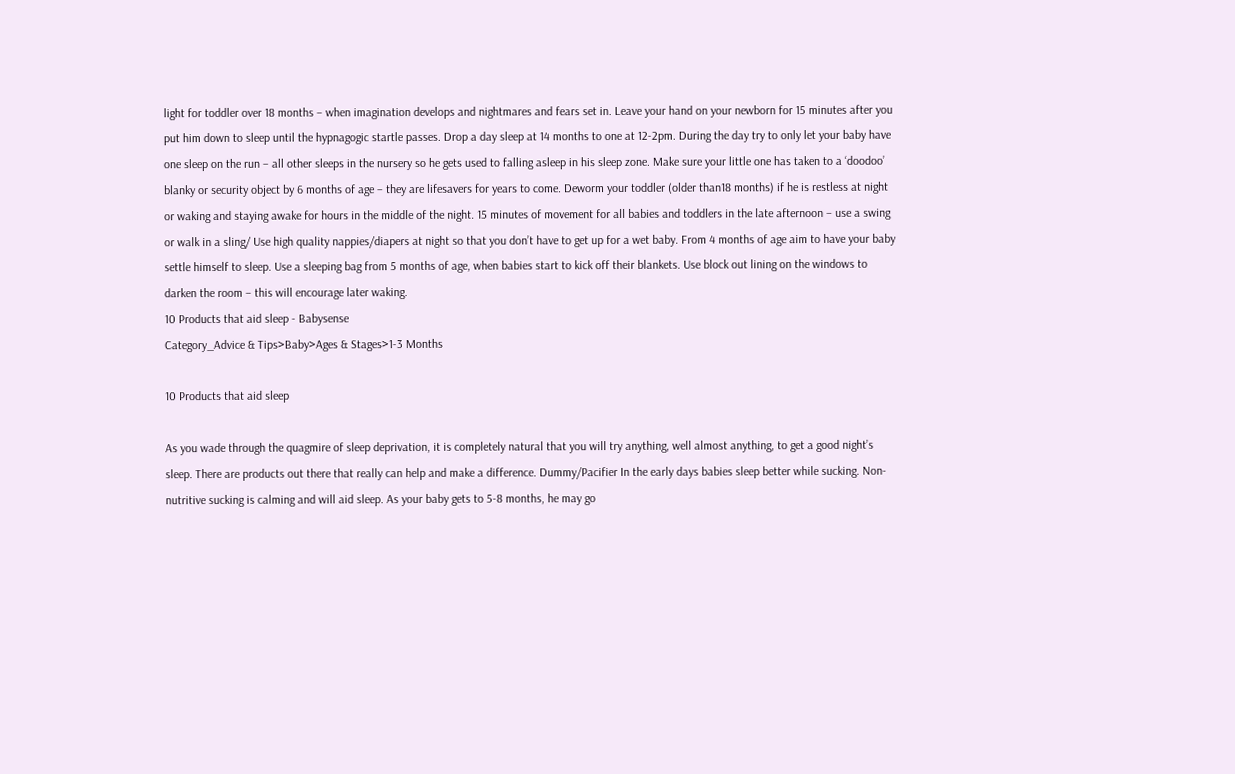light for toddler over 18 months – when imagination develops and nightmares and fears set in. Leave your hand on your newborn for 15 minutes after you put him down to sleep until the hypnagogic startle passes. Drop a day sleep at 14 months to one at 12-2pm. During the day try to only let your baby have one sleep on the run – all other sleeps in the nursery so he gets used to falling asleep in his sleep zone. Make sure your little one has taken to a ‘doodoo’ blanky or security object by 6 months of age – they are lifesavers for years to come. Deworm your toddler (older than18 months) if he is restless at night or waking and staying awake for hours in the middle of the night. 15 minutes of movement for all babies and toddlers in the late afternoon – use a swing or walk in a sling/ Use high quality nappies/diapers at night so that you don’t have to get up for a wet baby. From 4 months of age aim to have your baby settle himself to sleep. Use a sleeping bag from 5 months of age, when babies start to kick off their blankets. Use block out lining on the windows to darken the room – this will encourage later waking.
10 Products that aid sleep - Babysense
Category_Advice & Tips>Baby>Ages & Stages>1-3 Months

10 Products that aid sleep

As you wade through the quagmire of sleep deprivation, it is completely natural that you will try anything, well almost anything, to get a good night’s sleep. There are products out there that really can help and make a difference. Dummy/Pacifier In the early days babies sleep better while sucking. Non-nutritive sucking is calming and will aid sleep. As your baby gets to 5-8 months, he may go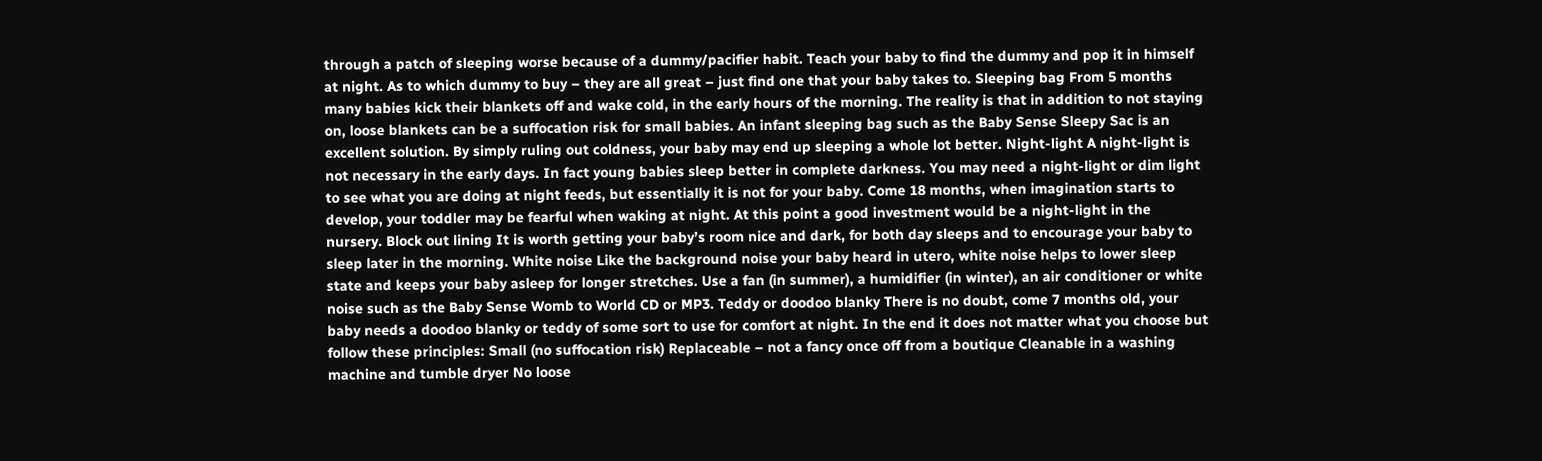through a patch of sleeping worse because of a dummy/pacifier habit. Teach your baby to find the dummy and pop it in himself at night. As to which dummy to buy – they are all great – just find one that your baby takes to. Sleeping bag From 5 months many babies kick their blankets off and wake cold, in the early hours of the morning. The reality is that in addition to not staying on, loose blankets can be a suffocation risk for small babies. An infant sleeping bag such as the Baby Sense Sleepy Sac is an excellent solution. By simply ruling out coldness, your baby may end up sleeping a whole lot better. Night-light A night-light is not necessary in the early days. In fact young babies sleep better in complete darkness. You may need a night-light or dim light to see what you are doing at night feeds, but essentially it is not for your baby. Come 18 months, when imagination starts to develop, your toddler may be fearful when waking at night. At this point a good investment would be a night-light in the nursery. Block out lining It is worth getting your baby’s room nice and dark, for both day sleeps and to encourage your baby to sleep later in the morning. White noise Like the background noise your baby heard in utero, white noise helps to lower sleep state and keeps your baby asleep for longer stretches. Use a fan (in summer), a humidifier (in winter), an air conditioner or white noise such as the Baby Sense Womb to World CD or MP3. Teddy or doodoo blanky There is no doubt, come 7 months old, your baby needs a doodoo blanky or teddy of some sort to use for comfort at night. In the end it does not matter what you choose but follow these principles: Small (no suffocation risk) Replaceable – not a fancy once off from a boutique Cleanable in a washing machine and tumble dryer No loose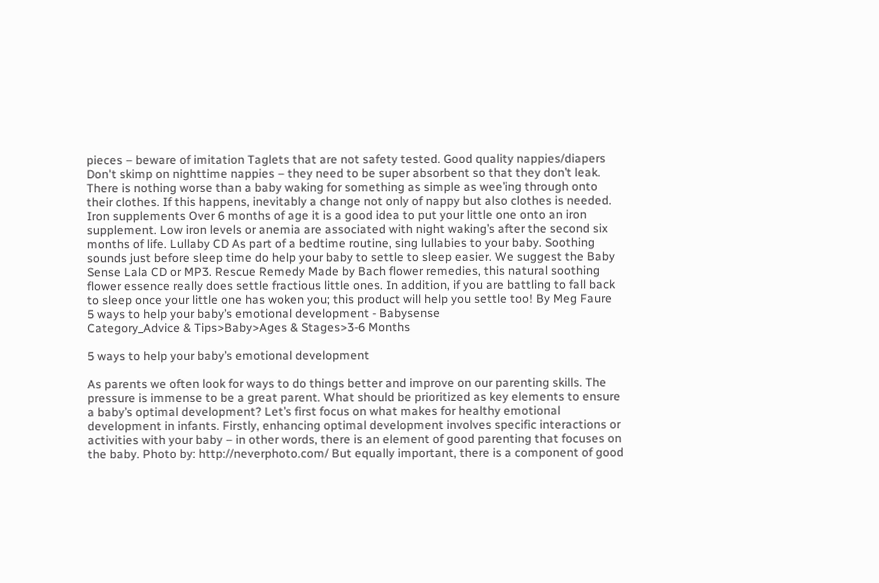pieces – beware of imitation Taglets that are not safety tested. Good quality nappies/diapers Don't skimp on nighttime nappies – they need to be super absorbent so that they don’t leak. There is nothing worse than a baby waking for something as simple as wee’ing through onto their clothes. If this happens, inevitably a change not only of nappy but also clothes is needed. Iron supplements Over 6 months of age it is a good idea to put your little one onto an iron supplement. Low iron levels or anemia are associated with night waking’s after the second six months of life. Lullaby CD As part of a bedtime routine, sing lullabies to your baby. Soothing sounds just before sleep time do help your baby to settle to sleep easier. We suggest the Baby Sense Lala CD or MP3. Rescue Remedy Made by Bach flower remedies, this natural soothing flower essence really does settle fractious little ones. In addition, if you are battling to fall back to sleep once your little one has woken you; this product will help you settle too! By Meg Faure
5 ways to help your baby’s emotional development - Babysense
Category_Advice & Tips>Baby>Ages & Stages>3-6 Months

5 ways to help your baby’s emotional development

As parents we often look for ways to do things better and improve on our parenting skills. The pressure is immense to be a great parent. What should be prioritized as key elements to ensure a baby’s optimal development? Let’s first focus on what makes for healthy emotional development in infants. Firstly, enhancing optimal development involves specific interactions or activities with your baby – in other words, there is an element of good parenting that focuses on the baby. Photo by: http://neverphoto.com/ But equally important, there is a component of good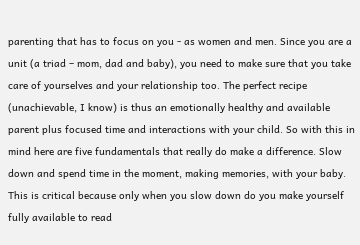parenting that has to focus on you - as women and men. Since you are a unit (a triad – mom, dad and baby), you need to make sure that you take care of yourselves and your relationship too. The perfect recipe (unachievable, I know) is thus an emotionally healthy and available parent plus focused time and interactions with your child. So with this in mind here are five fundamentals that really do make a difference. Slow down and spend time in the moment, making memories, with your baby. This is critical because only when you slow down do you make yourself fully available to read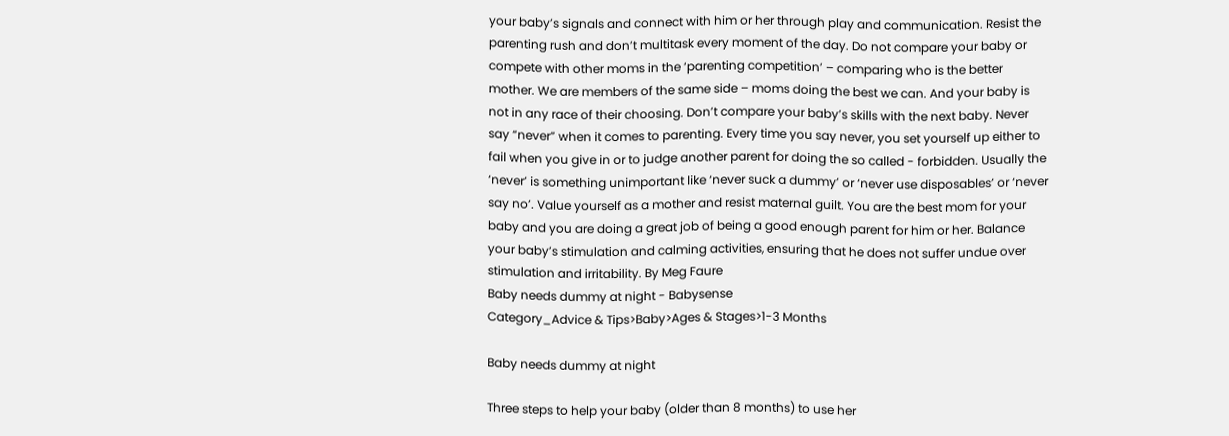your baby’s signals and connect with him or her through play and communication. Resist the parenting rush and don’t multitask every moment of the day. Do not compare your baby or compete with other moms in the ‘parenting competition’ – comparing who is the better mother. We are members of the same side – moms doing the best we can. And your baby is not in any race of their choosing. Don’t compare your baby’s skills with the next baby. Never say “never” when it comes to parenting. Every time you say never, you set yourself up either to fail when you give in or to judge another parent for doing the so called - forbidden. Usually the ‘never’ is something unimportant like ‘never suck a dummy’ or ‘never use disposables’ or ‘never say no’. Value yourself as a mother and resist maternal guilt. You are the best mom for your baby and you are doing a great job of being a good enough parent for him or her. Balance your baby’s stimulation and calming activities, ensuring that he does not suffer undue over stimulation and irritability. By Meg Faure
Baby needs dummy at night - Babysense
Category_Advice & Tips>Baby>Ages & Stages>1-3 Months

Baby needs dummy at night

Three steps to help your baby (older than 8 months) to use her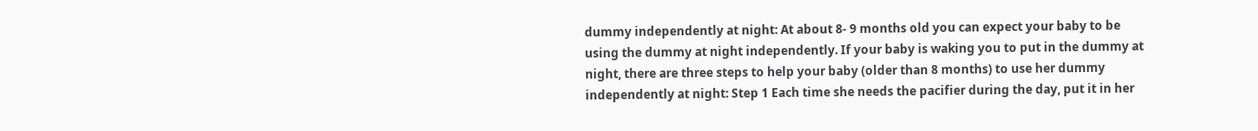dummy independently at night: At about 8- 9 months old you can expect your baby to be using the dummy at night independently. If your baby is waking you to put in the dummy at night, there are three steps to help your baby (older than 8 months) to use her dummy independently at night: Step 1 Each time she needs the pacifier during the day, put it in her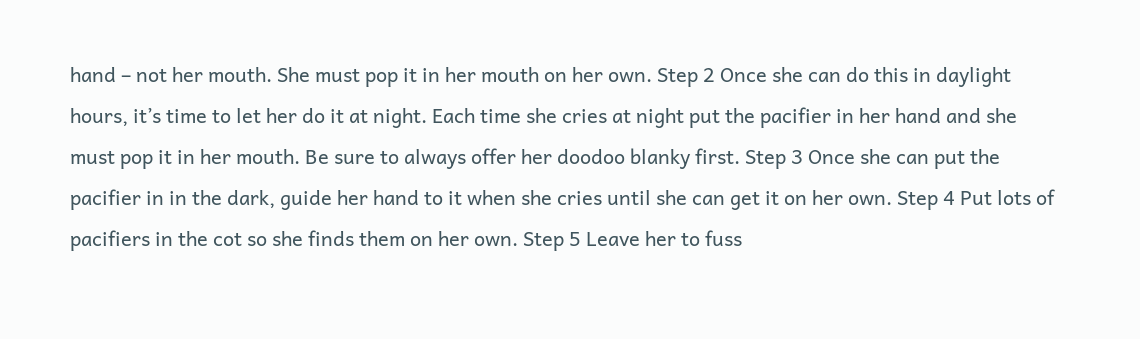hand – not her mouth. She must pop it in her mouth on her own. Step 2 Once she can do this in daylight hours, it’s time to let her do it at night. Each time she cries at night put the pacifier in her hand and she must pop it in her mouth. Be sure to always offer her doodoo blanky first. Step 3 Once she can put the pacifier in in the dark, guide her hand to it when she cries until she can get it on her own. Step 4 Put lots of pacifiers in the cot so she finds them on her own. Step 5 Leave her to fuss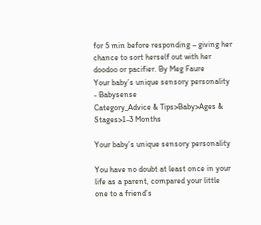for 5 min before responding – giving her chance to sort herself out with her doodoo or pacifier. By Meg Faure
Your baby’s unique sensory personality - Babysense
Category_Advice & Tips>Baby>Ages & Stages>1-3 Months

Your baby’s unique sensory personality

You have no doubt at least once in your life as a parent, compared your little one to a friend’s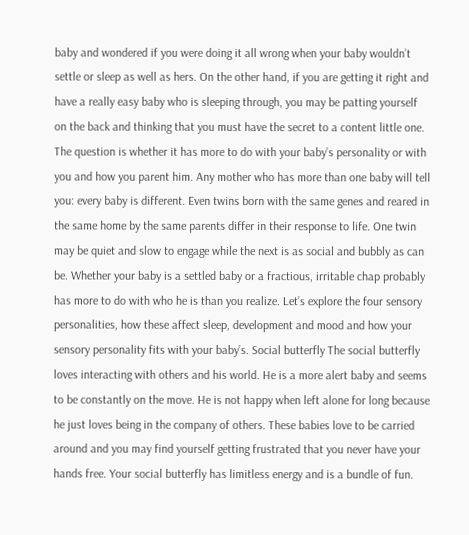baby and wondered if you were doing it all wrong when your baby wouldn’t settle or sleep as well as hers. On the other hand, if you are getting it right and have a really easy baby who is sleeping through, you may be patting yourself on the back and thinking that you must have the secret to a content little one. The question is whether it has more to do with your baby’s personality or with you and how you parent him. Any mother who has more than one baby will tell you: every baby is different. Even twins born with the same genes and reared in the same home by the same parents differ in their response to life. One twin may be quiet and slow to engage while the next is as social and bubbly as can be. Whether your baby is a settled baby or a fractious, irritable chap probably has more to do with who he is than you realize. Let’s explore the four sensory personalities, how these affect sleep, development and mood and how your sensory personality fits with your baby’s. Social butterfly The social butterfly loves interacting with others and his world. He is a more alert baby and seems to be constantly on the move. He is not happy when left alone for long because he just loves being in the company of others. These babies love to be carried around and you may find yourself getting frustrated that you never have your hands free. Your social butterfly has limitless energy and is a bundle of fun.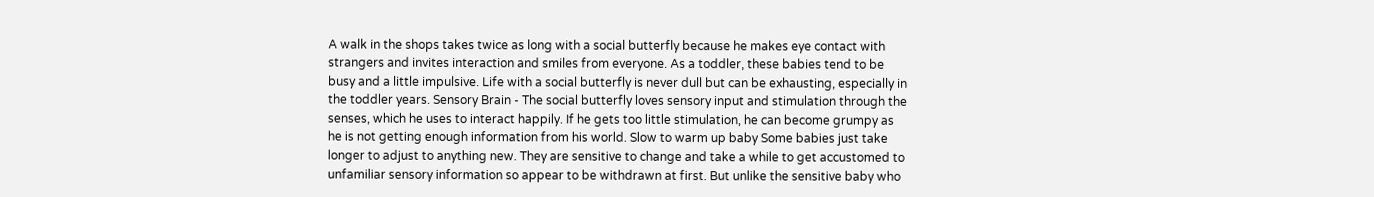A walk in the shops takes twice as long with a social butterfly because he makes eye contact with strangers and invites interaction and smiles from everyone. As a toddler, these babies tend to be busy and a little impulsive. Life with a social butterfly is never dull but can be exhausting, especially in the toddler years. Sensory Brain - The social butterfly loves sensory input and stimulation through the senses, which he uses to interact happily. If he gets too little stimulation, he can become grumpy as he is not getting enough information from his world. Slow to warm up baby Some babies just take longer to adjust to anything new. They are sensitive to change and take a while to get accustomed to unfamiliar sensory information so appear to be withdrawn at first. But unlike the sensitive baby who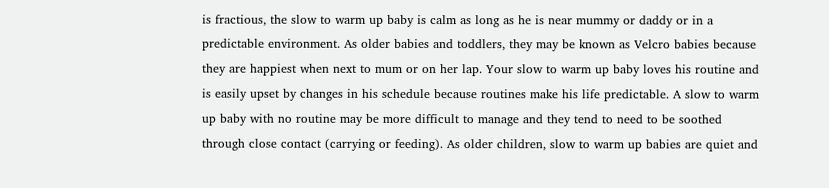is fractious, the slow to warm up baby is calm as long as he is near mummy or daddy or in a predictable environment. As older babies and toddlers, they may be known as Velcro babies because they are happiest when next to mum or on her lap. Your slow to warm up baby loves his routine and is easily upset by changes in his schedule because routines make his life predictable. A slow to warm up baby with no routine may be more difficult to manage and they tend to need to be soothed through close contact (carrying or feeding). As older children, slow to warm up babies are quiet and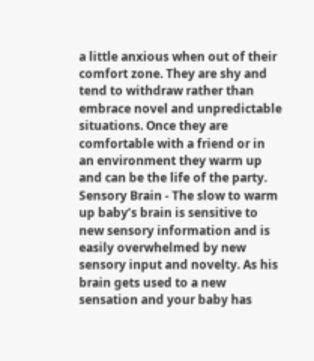a little anxious when out of their comfort zone. They are shy and tend to withdraw rather than embrace novel and unpredictable situations. Once they are comfortable with a friend or in an environment they warm up and can be the life of the party. Sensory Brain - The slow to warm up baby’s brain is sensitive to new sensory information and is easily overwhelmed by new sensory input and novelty. As his brain gets used to a new sensation and your baby has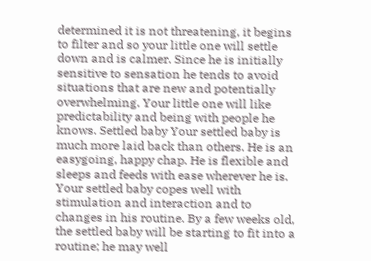determined it is not threatening, it begins to filter and so your little one will settle down and is calmer. Since he is initially sensitive to sensation he tends to avoid situations that are new and potentially overwhelming. Your little one will like predictability and being with people he knows. Settled baby Your settled baby is much more laid back than others. He is an easygoing, happy chap. He is flexible and sleeps and feeds with ease wherever he is. Your settled baby copes well with stimulation and interaction and to changes in his routine. By a few weeks old, the settled baby will be starting to fit into a routine; he may well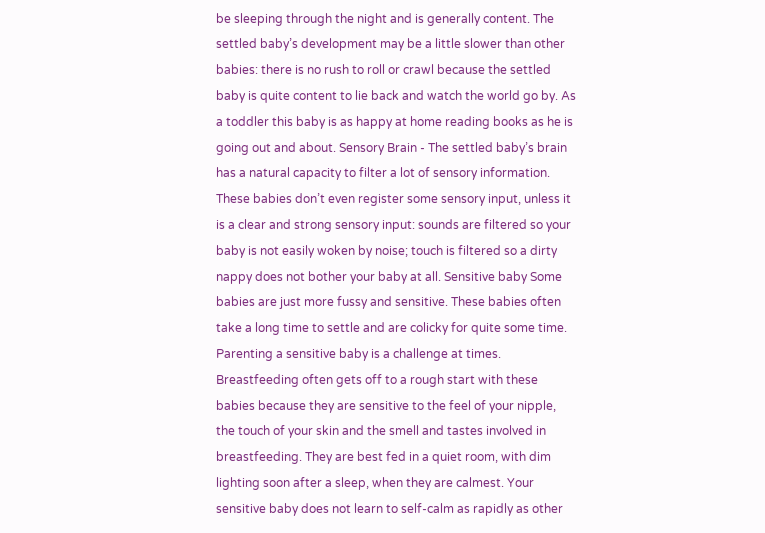be sleeping through the night and is generally content. The settled baby’s development may be a little slower than other babies: there is no rush to roll or crawl because the settled baby is quite content to lie back and watch the world go by. As a toddler this baby is as happy at home reading books as he is going out and about. Sensory Brain - The settled baby’s brain has a natural capacity to filter a lot of sensory information. These babies don’t even register some sensory input, unless it is a clear and strong sensory input: sounds are filtered so your baby is not easily woken by noise; touch is filtered so a dirty nappy does not bother your baby at all. Sensitive baby Some babies are just more fussy and sensitive. These babies often take a long time to settle and are colicky for quite some time. Parenting a sensitive baby is a challenge at times. Breastfeeding often gets off to a rough start with these babies because they are sensitive to the feel of your nipple, the touch of your skin and the smell and tastes involved in breastfeeding. They are best fed in a quiet room, with dim lighting soon after a sleep, when they are calmest. Your sensitive baby does not learn to self-calm as rapidly as other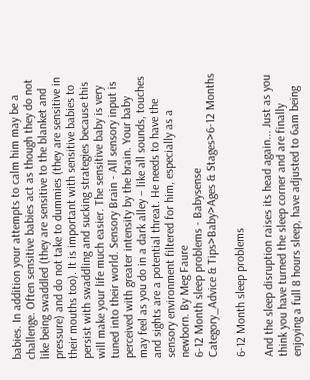babies. In addition your attempts to calm him may be a challenge. Often sensitive babies act as though they do not like being swaddled (they are sensitive to the blanket and pressure) and do not take to dummies (they are sensitive in their mouths too). It is important with sensitive babies to persist with swaddling and sucking strategies because this will make your life much easier. The sensitive baby is very tuned into their world. Sensory Brain - All sensory input is perceived with greater intensity by the brain. Your baby may feel as you do in a dark alley – like all sounds, touches and sights are a potential threat. He needs to have the sensory environment filtered for him, especially as a newborn. By Meg Faure
6-12 Month sleep problems - Babysense
Category_Advice & Tips>Baby>Ages & Stages>6-12 Months

6-12 Month sleep problems

And the sleep disruption raises its head again... Just as you think you have turned the sleep corner and are finally enjoying a full 8 hours sleep, have adjusted to 6am being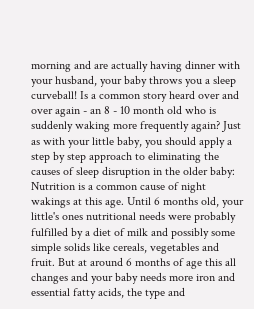morning and are actually having dinner with your husband, your baby throws you a sleep curveball! Is a common story heard over and over again - an 8 - 10 month old who is suddenly waking more frequently again? Just as with your little baby, you should apply a step by step approach to eliminating the causes of sleep disruption in the older baby: Nutrition is a common cause of night wakings at this age. Until 6 months old, your little's ones nutritional needs were probably fulfilled by a diet of milk and possibly some simple solids like cereals, vegetables and fruit. But at around 6 months of age this all changes and your baby needs more iron and essential fatty acids, the type and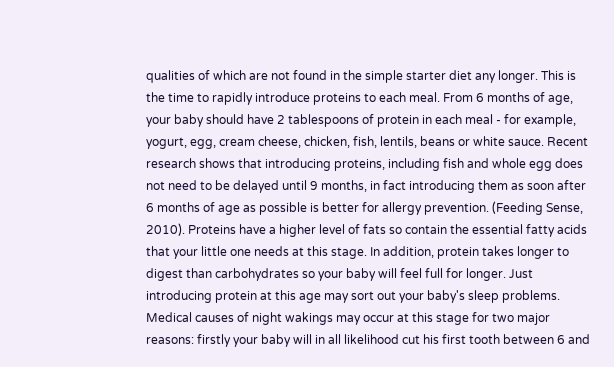qualities of which are not found in the simple starter diet any longer. This is the time to rapidly introduce proteins to each meal. From 6 months of age, your baby should have 2 tablespoons of protein in each meal - for example, yogurt, egg, cream cheese, chicken, fish, lentils, beans or white sauce. Recent research shows that introducing proteins, including fish and whole egg does not need to be delayed until 9 months, in fact introducing them as soon after 6 months of age as possible is better for allergy prevention. (Feeding Sense, 2010). Proteins have a higher level of fats so contain the essential fatty acids that your little one needs at this stage. In addition, protein takes longer to digest than carbohydrates so your baby will feel full for longer. Just introducing protein at this age may sort out your baby's sleep problems. Medical causes of night wakings may occur at this stage for two major reasons: firstly your baby will in all likelihood cut his first tooth between 6 and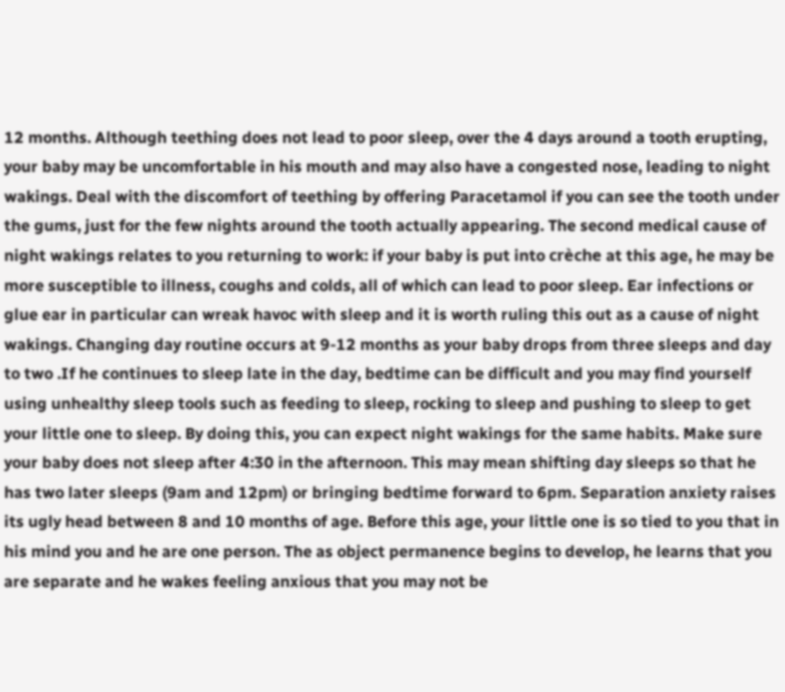12 months. Although teething does not lead to poor sleep, over the 4 days around a tooth erupting, your baby may be uncomfortable in his mouth and may also have a congested nose, leading to night wakings. Deal with the discomfort of teething by offering Paracetamol if you can see the tooth under the gums, just for the few nights around the tooth actually appearing. The second medical cause of night wakings relates to you returning to work: if your baby is put into crèche at this age, he may be more susceptible to illness, coughs and colds, all of which can lead to poor sleep. Ear infections or glue ear in particular can wreak havoc with sleep and it is worth ruling this out as a cause of night wakings. Changing day routine occurs at 9-12 months as your baby drops from three sleeps and day to two .If he continues to sleep late in the day, bedtime can be difficult and you may find yourself using unhealthy sleep tools such as feeding to sleep, rocking to sleep and pushing to sleep to get your little one to sleep. By doing this, you can expect night wakings for the same habits. Make sure your baby does not sleep after 4:30 in the afternoon. This may mean shifting day sleeps so that he has two later sleeps (9am and 12pm) or bringing bedtime forward to 6pm. Separation anxiety raises its ugly head between 8 and 10 months of age. Before this age, your little one is so tied to you that in his mind you and he are one person. The as object permanence begins to develop, he learns that you are separate and he wakes feeling anxious that you may not be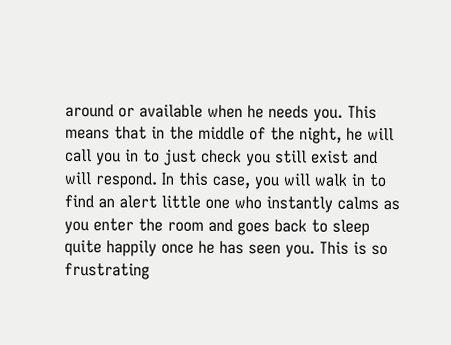around or available when he needs you. This means that in the middle of the night, he will call you in to just check you still exist and will respond. In this case, you will walk in to find an alert little one who instantly calms as you enter the room and goes back to sleep quite happily once he has seen you. This is so frustrating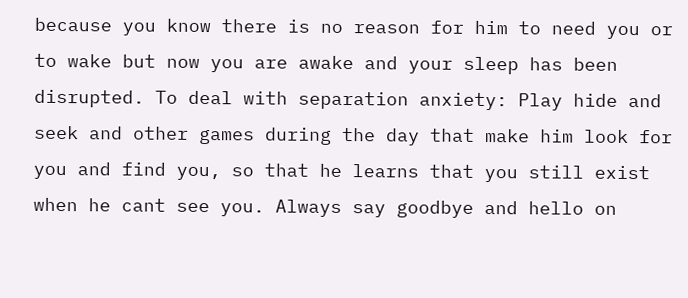because you know there is no reason for him to need you or to wake but now you are awake and your sleep has been disrupted. To deal with separation anxiety: Play hide and seek and other games during the day that make him look for you and find you, so that he learns that you still exist when he cant see you. Always say goodbye and hello on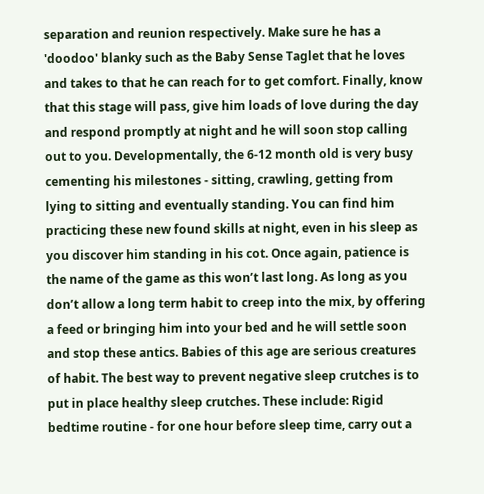separation and reunion respectively. Make sure he has a 'doodoo' blanky such as the Baby Sense Taglet that he loves and takes to that he can reach for to get comfort. Finally, know that this stage will pass, give him loads of love during the day and respond promptly at night and he will soon stop calling out to you. Developmentally, the 6-12 month old is very busy cementing his milestones - sitting, crawling, getting from lying to sitting and eventually standing. You can find him practicing these new found skills at night, even in his sleep as you discover him standing in his cot. Once again, patience is the name of the game as this won’t last long. As long as you don’t allow a long term habit to creep into the mix, by offering a feed or bringing him into your bed and he will settle soon and stop these antics. Babies of this age are serious creatures of habit. The best way to prevent negative sleep crutches is to put in place healthy sleep crutches. These include: Rigid bedtime routine - for one hour before sleep time, carry out a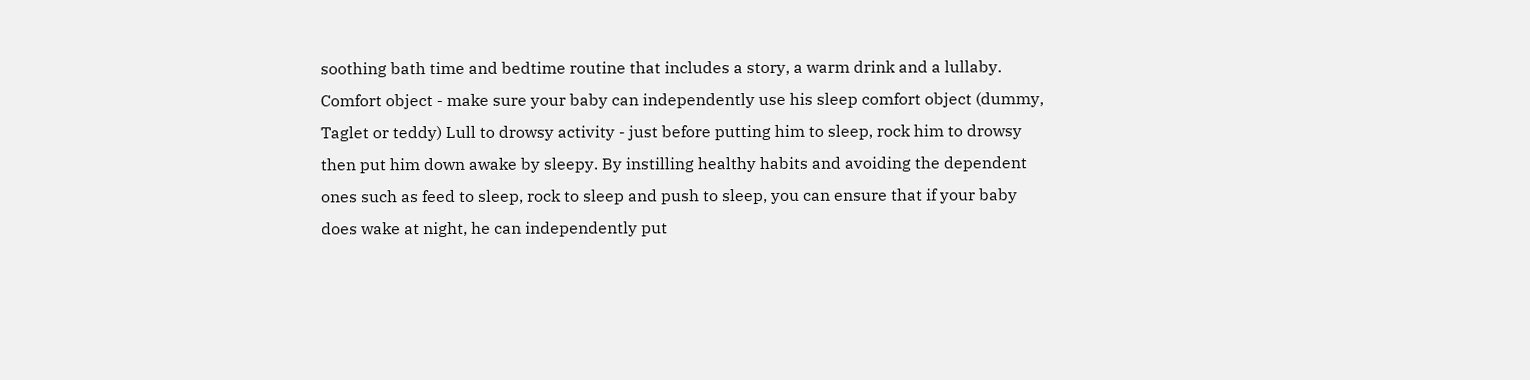soothing bath time and bedtime routine that includes a story, a warm drink and a lullaby. Comfort object - make sure your baby can independently use his sleep comfort object (dummy, Taglet or teddy) Lull to drowsy activity - just before putting him to sleep, rock him to drowsy then put him down awake by sleepy. By instilling healthy habits and avoiding the dependent ones such as feed to sleep, rock to sleep and push to sleep, you can ensure that if your baby does wake at night, he can independently put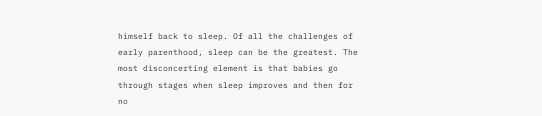himself back to sleep. Of all the challenges of early parenthood, sleep can be the greatest. The most disconcerting element is that babies go through stages when sleep improves and then for no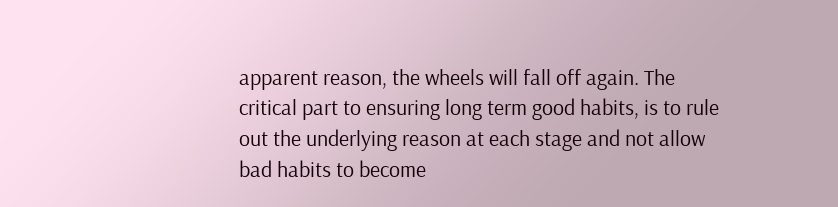apparent reason, the wheels will fall off again. The critical part to ensuring long term good habits, is to rule out the underlying reason at each stage and not allow bad habits to become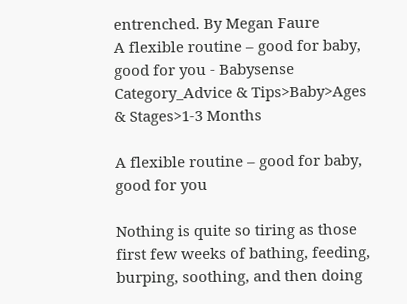entrenched. By Megan Faure
A flexible routine – good for baby, good for you - Babysense
Category_Advice & Tips>Baby>Ages & Stages>1-3 Months

A flexible routine – good for baby, good for you

Nothing is quite so tiring as those first few weeks of bathing, feeding, burping, soothing, and then doing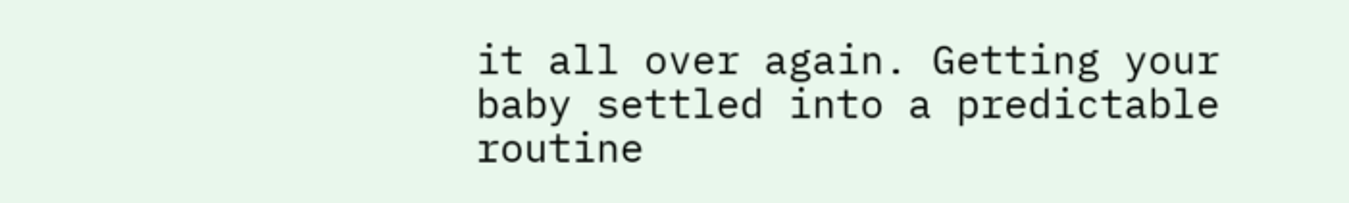it all over again. Getting your baby settled into a predictable routine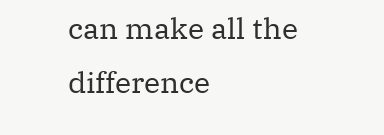can make all the difference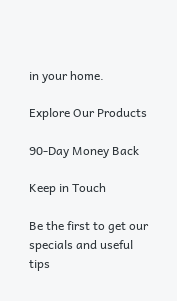in your home.

Explore Our Products

90-Day Money Back

Keep in Touch

Be the first to get our specials and useful tips